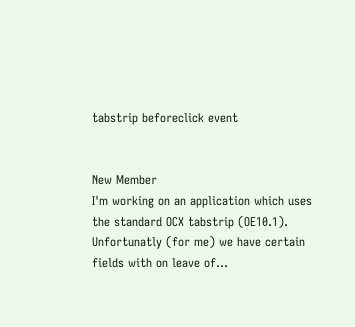tabstrip beforeclick event


New Member
I'm working on an application which uses the standard OCX tabstrip (OE10.1).
Unfortunatly (for me) we have certain fields with on leave of...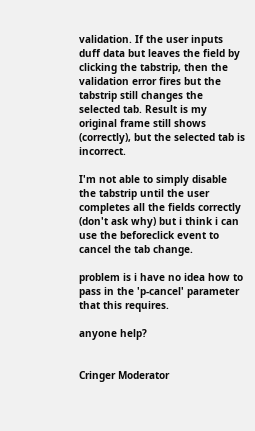validation. If the user inputs duff data but leaves the field by clicking the tabstrip, then the validation error fires but the tabstrip still changes the selected tab. Result is my original frame still shows (correctly), but the selected tab is incorrect.

I'm not able to simply disable the tabstrip until the user completes all the fields correctly (don't ask why) but i think i can use the beforeclick event to cancel the tab change.

problem is i have no idea how to pass in the 'p-cancel' parameter that this requires.

anyone help?


Cringer Moderator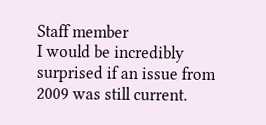Staff member
I would be incredibly surprised if an issue from 2009 was still current.